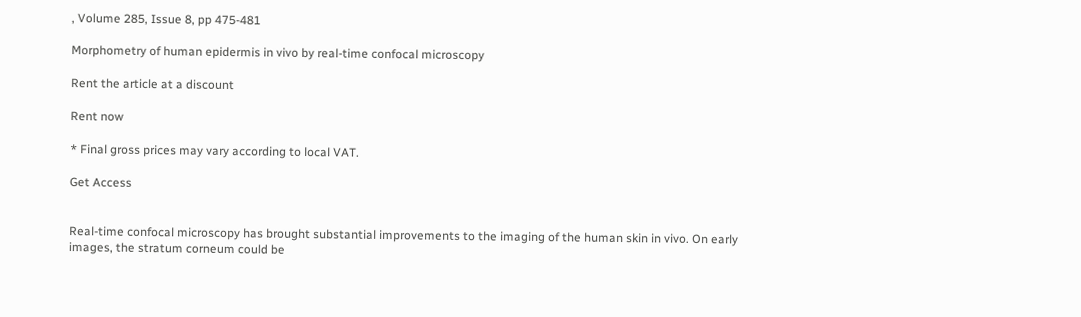, Volume 285, Issue 8, pp 475-481

Morphometry of human epidermis in vivo by real-time confocal microscopy

Rent the article at a discount

Rent now

* Final gross prices may vary according to local VAT.

Get Access


Real-time confocal microscopy has brought substantial improvements to the imaging of the human skin in vivo. On early images, the stratum corneum could be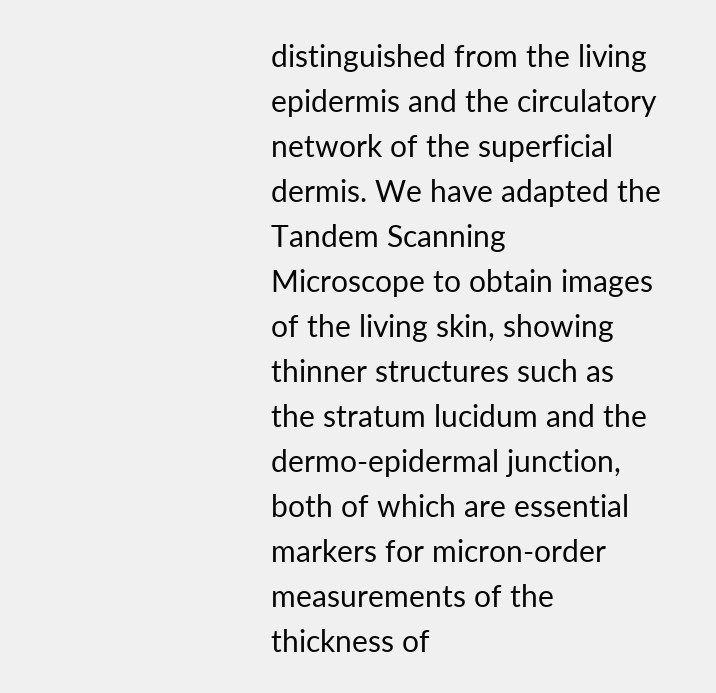distinguished from the living epidermis and the circulatory network of the superficial dermis. We have adapted the Tandem Scanning Microscope to obtain images of the living skin, showing thinner structures such as the stratum lucidum and the dermo-epidermal junction, both of which are essential markers for micron-order measurements of the thickness of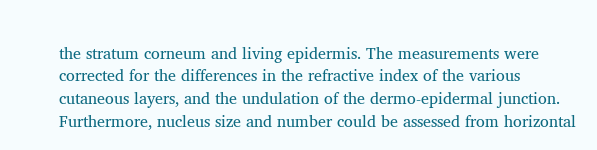the stratum corneum and living epidermis. The measurements were corrected for the differences in the refractive index of the various cutaneous layers, and the undulation of the dermo-epidermal junction. Furthermore, nucleus size and number could be assessed from horizontal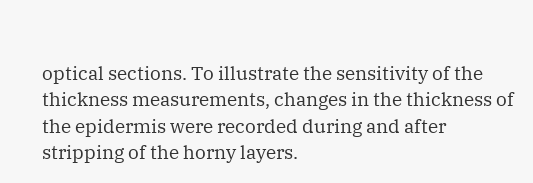optical sections. To illustrate the sensitivity of the thickness measurements, changes in the thickness of the epidermis were recorded during and after stripping of the horny layers.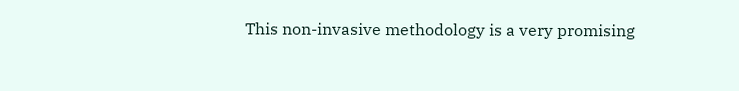This non-invasive methodology is a very promising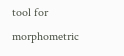tool for morphometric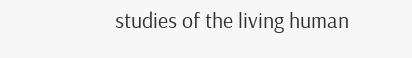studies of the living human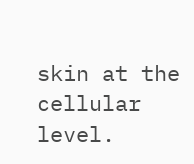skin at the cellular level.